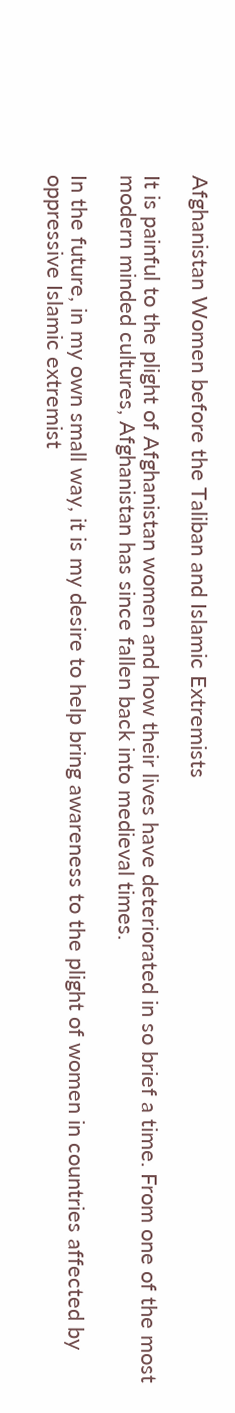Afghanistan Women before the Taliban and Islamic Extremists

It is painful to the plight of Afghanistan women and how their lives have deteriorated in so brief a time. From one of the most modern minded cultures, Afghanistan has since fallen back into medieval times.

In the future, in my own small way, it is my desire to help bring awareness to the plight of women in countries affected by oppressive Islamic extremist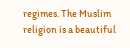regimes. The Muslim religion is a beautiful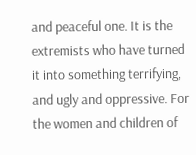and peaceful one. It is the extremists who have turned it into something terrifying, and ugly and oppressive. For the women and children of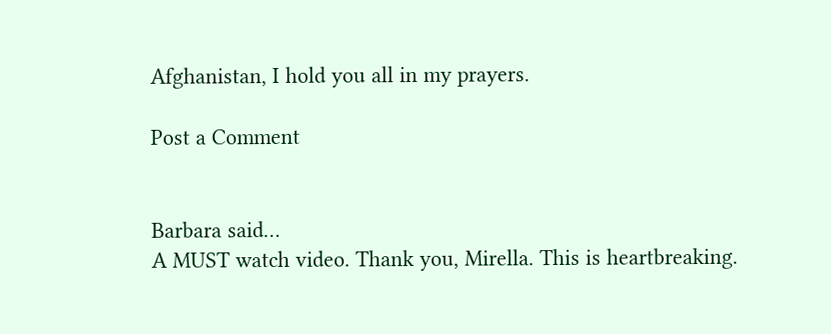Afghanistan, I hold you all in my prayers.

Post a Comment


Barbara said…
A MUST watch video. Thank you, Mirella. This is heartbreaking.